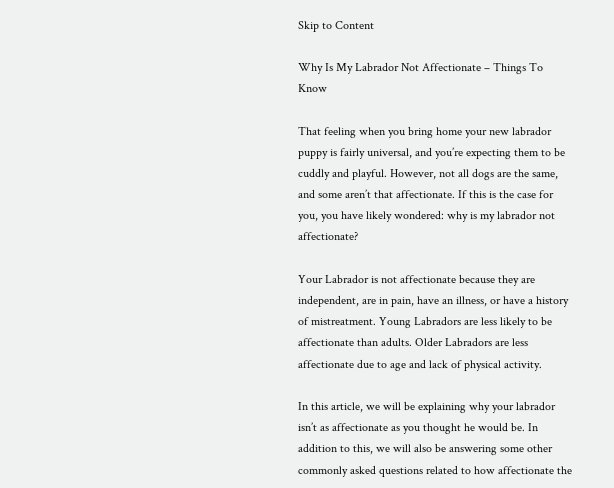Skip to Content

Why Is My Labrador Not Affectionate – Things To Know

That feeling when you bring home your new labrador puppy is fairly universal, and you’re expecting them to be cuddly and playful. However, not all dogs are the same, and some aren’t that affectionate. If this is the case for you, you have likely wondered: why is my labrador not affectionate?

Your Labrador is not affectionate because they are independent, are in pain, have an illness, or have a history of mistreatment. Young Labradors are less likely to be affectionate than adults. Older Labradors are less affectionate due to age and lack of physical activity.

In this article, we will be explaining why your labrador isn’t as affectionate as you thought he would be. In addition to this, we will also be answering some other commonly asked questions related to how affectionate the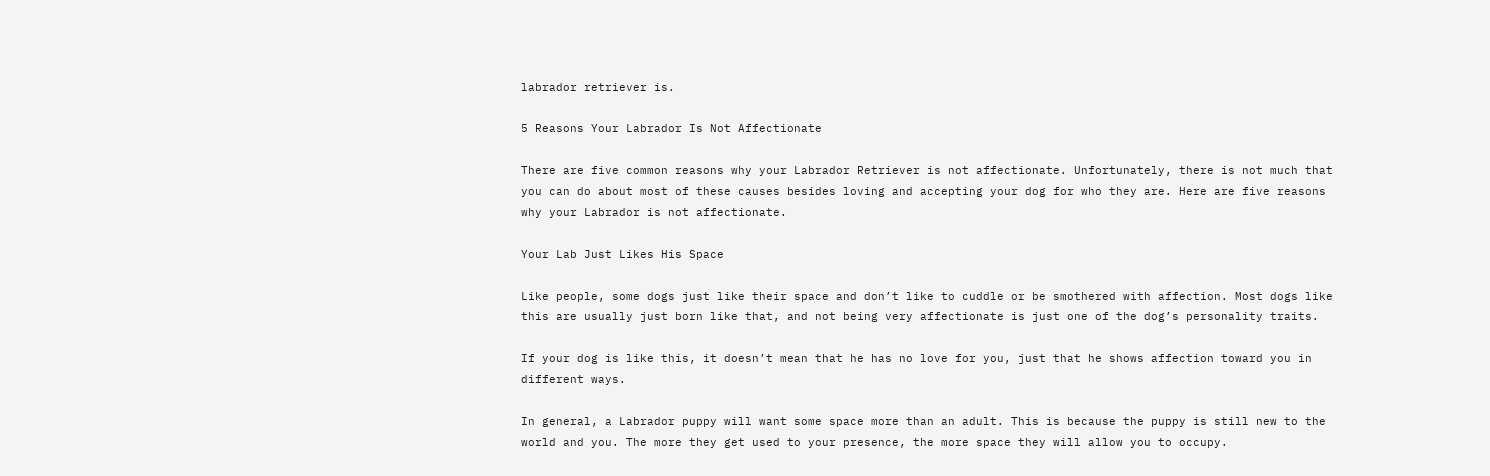labrador retriever is.

5 Reasons Your Labrador Is Not Affectionate

There are five common reasons why your Labrador Retriever is not affectionate. Unfortunately, there is not much that you can do about most of these causes besides loving and accepting your dog for who they are. Here are five reasons why your Labrador is not affectionate.

Your Lab Just Likes His Space

Like people, some dogs just like their space and don’t like to cuddle or be smothered with affection. Most dogs like this are usually just born like that, and not being very affectionate is just one of the dog’s personality traits.

If your dog is like this, it doesn’t mean that he has no love for you, just that he shows affection toward you in different ways.

In general, a Labrador puppy will want some space more than an adult. This is because the puppy is still new to the world and you. The more they get used to your presence, the more space they will allow you to occupy.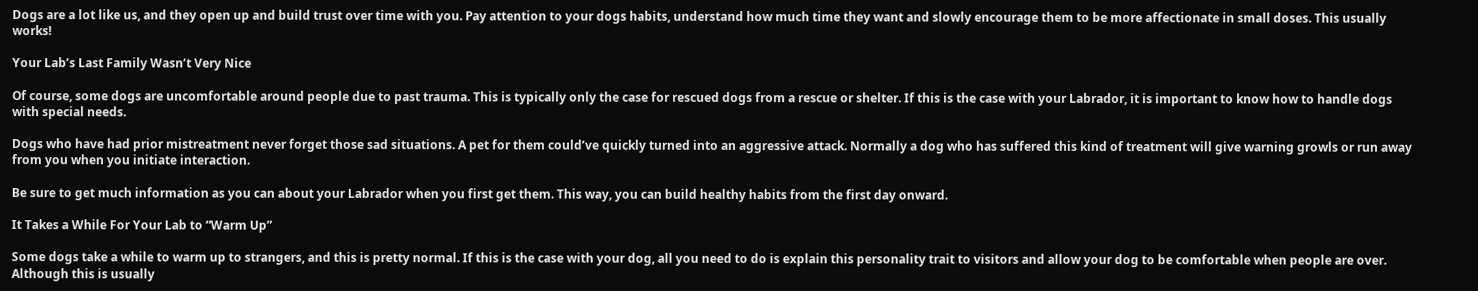Dogs are a lot like us, and they open up and build trust over time with you. Pay attention to your dogs habits, understand how much time they want and slowly encourage them to be more affectionate in small doses. This usually works!

Your Lab’s Last Family Wasn’t Very Nice

Of course, some dogs are uncomfortable around people due to past trauma. This is typically only the case for rescued dogs from a rescue or shelter. If this is the case with your Labrador, it is important to know how to handle dogs with special needs.

Dogs who have had prior mistreatment never forget those sad situations. A pet for them could’ve quickly turned into an aggressive attack. Normally a dog who has suffered this kind of treatment will give warning growls or run away from you when you initiate interaction.

Be sure to get much information as you can about your Labrador when you first get them. This way, you can build healthy habits from the first day onward.

It Takes a While For Your Lab to “Warm Up”

Some dogs take a while to warm up to strangers, and this is pretty normal. If this is the case with your dog, all you need to do is explain this personality trait to visitors and allow your dog to be comfortable when people are over. Although this is usually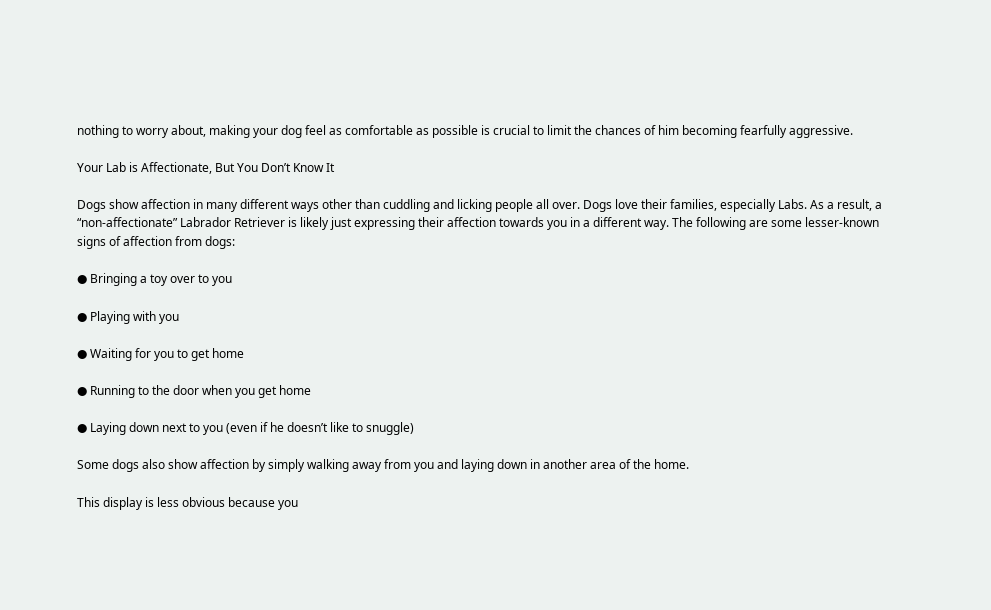nothing to worry about, making your dog feel as comfortable as possible is crucial to limit the chances of him becoming fearfully aggressive.

Your Lab is Affectionate, But You Don’t Know It

Dogs show affection in many different ways other than cuddling and licking people all over. Dogs love their families, especially Labs. As a result, a “non-affectionate” Labrador Retriever is likely just expressing their affection towards you in a different way. The following are some lesser-known signs of affection from dogs:

● Bringing a toy over to you

● Playing with you

● Waiting for you to get home

● Running to the door when you get home

● Laying down next to you (even if he doesn’t like to snuggle)

Some dogs also show affection by simply walking away from you and laying down in another area of the home.

This display is less obvious because you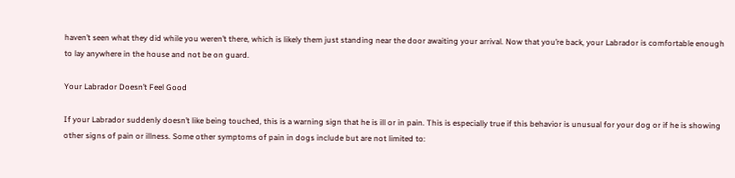haven’t seen what they did while you weren’t there, which is likely them just standing near the door awaiting your arrival. Now that you’re back, your Labrador is comfortable enough to lay anywhere in the house and not be on guard.

Your Labrador Doesn’t Feel Good

If your Labrador suddenly doesn’t like being touched, this is a warning sign that he is ill or in pain. This is especially true if this behavior is unusual for your dog or if he is showing other signs of pain or illness. Some other symptoms of pain in dogs include but are not limited to: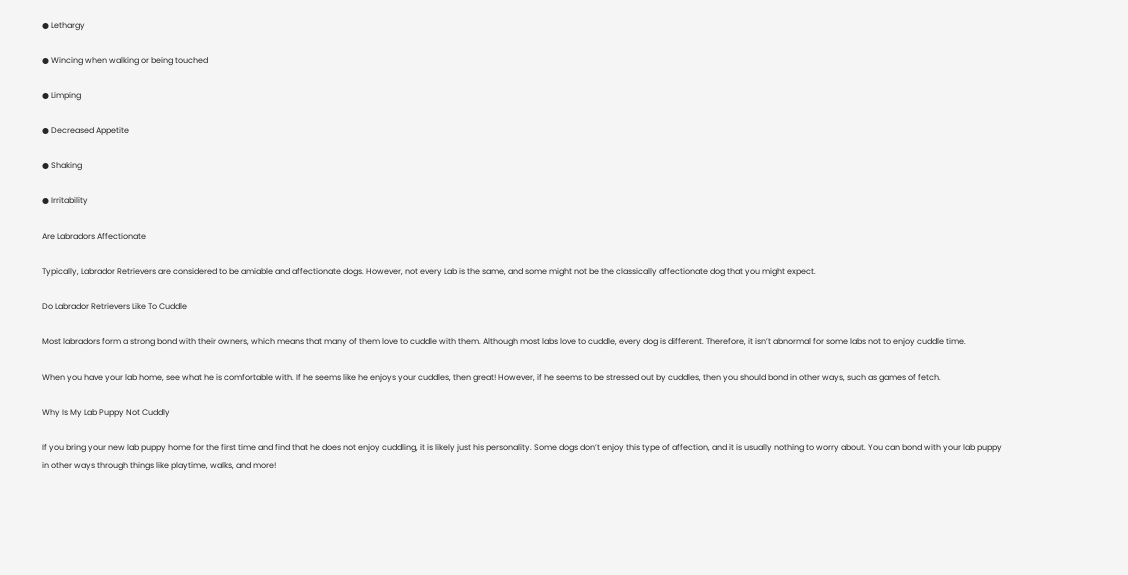● Lethargy

● Wincing when walking or being touched

● Limping

● Decreased Appetite

● Shaking

● Irritability

Are Labradors Affectionate

Typically, Labrador Retrievers are considered to be amiable and affectionate dogs. However, not every Lab is the same, and some might not be the classically affectionate dog that you might expect.

Do Labrador Retrievers Like To Cuddle

Most labradors form a strong bond with their owners, which means that many of them love to cuddle with them. Although most labs love to cuddle, every dog is different. Therefore, it isn’t abnormal for some labs not to enjoy cuddle time.

When you have your lab home, see what he is comfortable with. If he seems like he enjoys your cuddles, then great! However, if he seems to be stressed out by cuddles, then you should bond in other ways, such as games of fetch.

Why Is My Lab Puppy Not Cuddly

If you bring your new lab puppy home for the first time and find that he does not enjoy cuddling, it is likely just his personality. Some dogs don’t enjoy this type of affection, and it is usually nothing to worry about. You can bond with your lab puppy in other ways through things like playtime, walks, and more!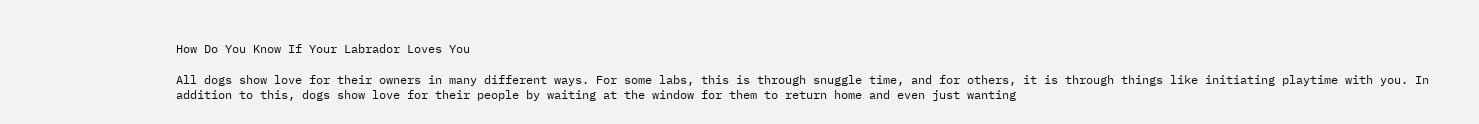How Do You Know If Your Labrador Loves You

All dogs show love for their owners in many different ways. For some labs, this is through snuggle time, and for others, it is through things like initiating playtime with you. In addition to this, dogs show love for their people by waiting at the window for them to return home and even just wanting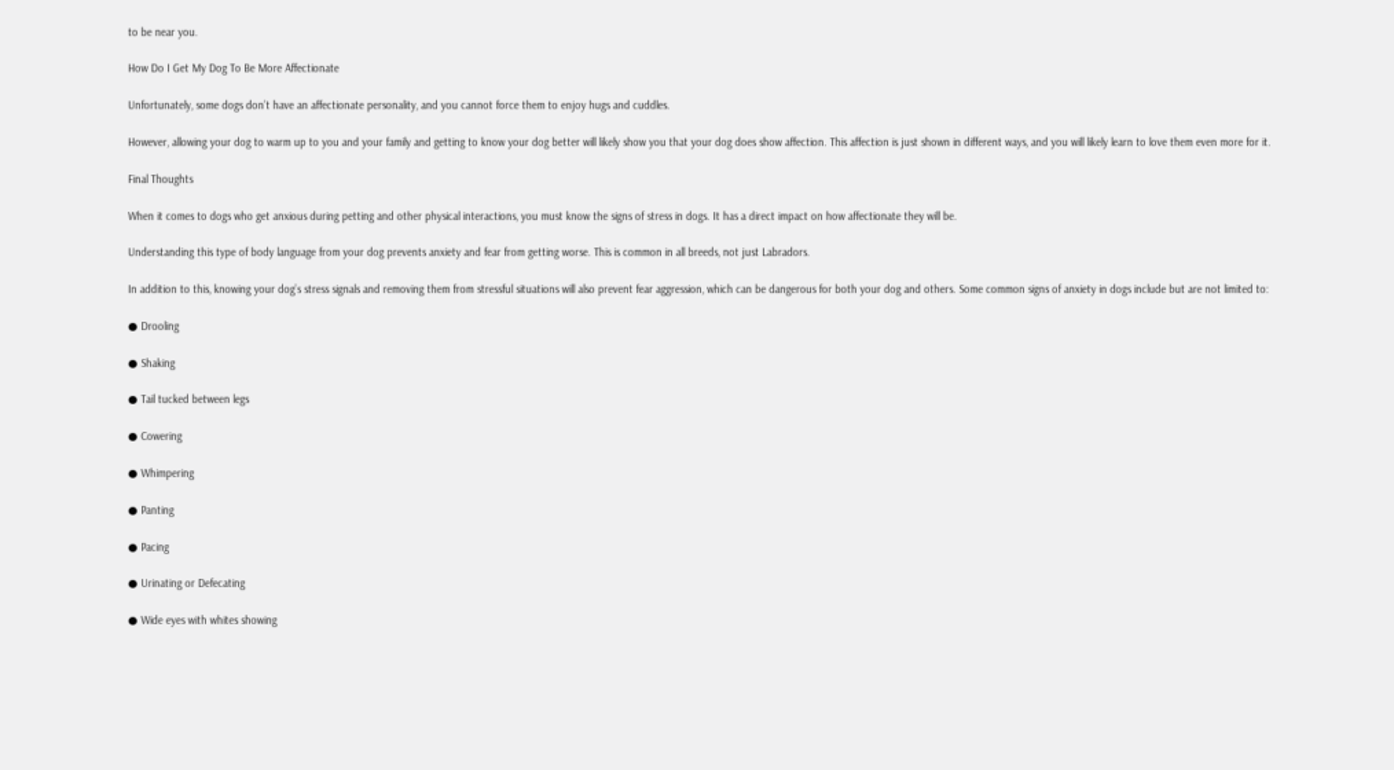to be near you.

How Do I Get My Dog To Be More Affectionate

Unfortunately, some dogs don’t have an affectionate personality, and you cannot force them to enjoy hugs and cuddles.

However, allowing your dog to warm up to you and your family and getting to know your dog better will likely show you that your dog does show affection. This affection is just shown in different ways, and you will likely learn to love them even more for it.

Final Thoughts

When it comes to dogs who get anxious during petting and other physical interactions, you must know the signs of stress in dogs. It has a direct impact on how affectionate they will be.

Understanding this type of body language from your dog prevents anxiety and fear from getting worse. This is common in all breeds, not just Labradors.

In addition to this, knowing your dog’s stress signals and removing them from stressful situations will also prevent fear aggression, which can be dangerous for both your dog and others. Some common signs of anxiety in dogs include but are not limited to:

● Drooling

● Shaking

● Tail tucked between legs

● Cowering

● Whimpering

● Panting

● Pacing

● Urinating or Defecating

● Wide eyes with whites showing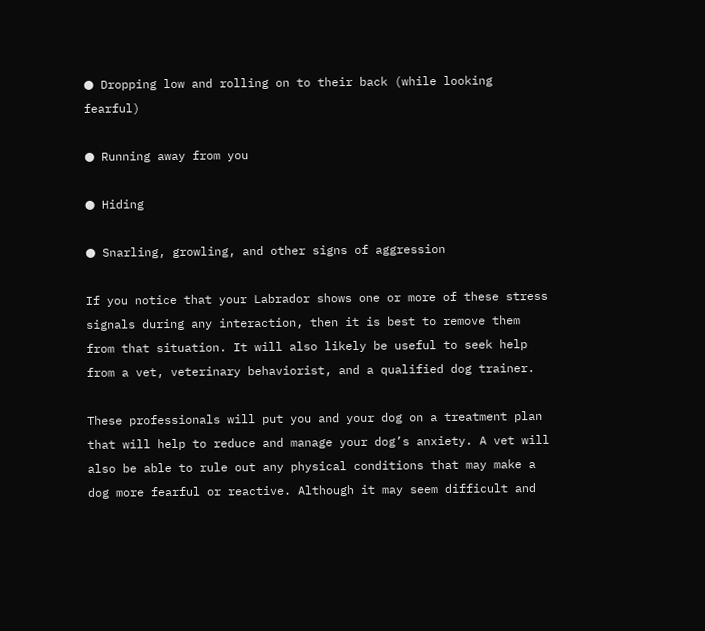● Dropping low and rolling on to their back (while looking fearful)

● Running away from you

● Hiding

● Snarling, growling, and other signs of aggression

If you notice that your Labrador shows one or more of these stress signals during any interaction, then it is best to remove them from that situation. It will also likely be useful to seek help from a vet, veterinary behaviorist, and a qualified dog trainer.

These professionals will put you and your dog on a treatment plan that will help to reduce and manage your dog’s anxiety. A vet will also be able to rule out any physical conditions that may make a dog more fearful or reactive. Although it may seem difficult and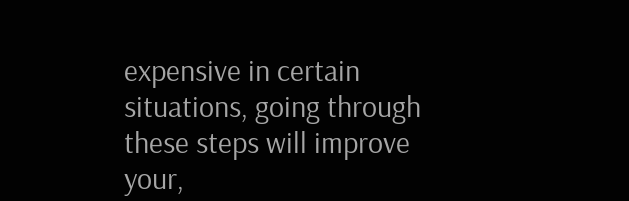expensive in certain situations, going through these steps will improve your,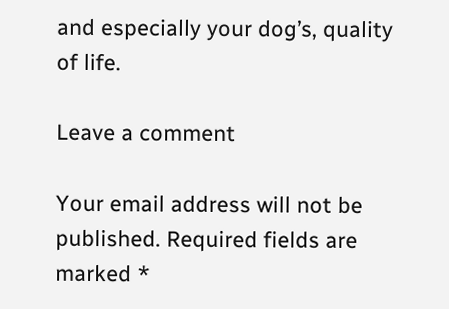and especially your dog’s, quality of life.

Leave a comment

Your email address will not be published. Required fields are marked *